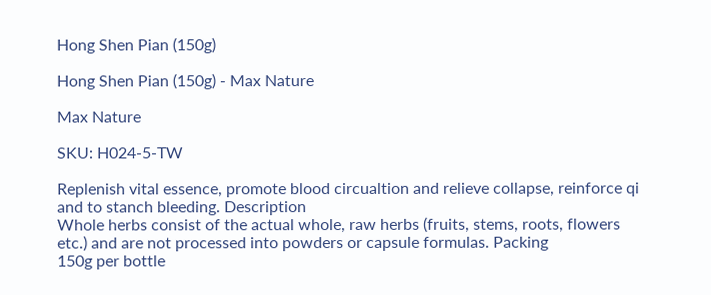Hong Shen Pian (150g)

Hong Shen Pian (150g) - Max Nature

Max Nature

SKU: H024-5-TW

Replenish vital essence, promote blood circualtion and relieve collapse, reinforce qi and to stanch bleeding. Description
Whole herbs consist of the actual whole, raw herbs (fruits, stems, roots, flowers etc.) and are not processed into powders or capsule formulas. Packing
150g per bottle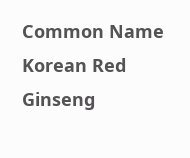Common Name
Korean Red Ginseng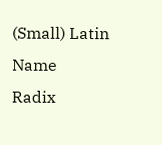(Small) Latin Name
Radix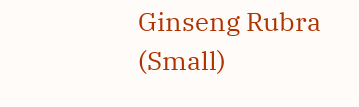Ginseng Rubra (Small)